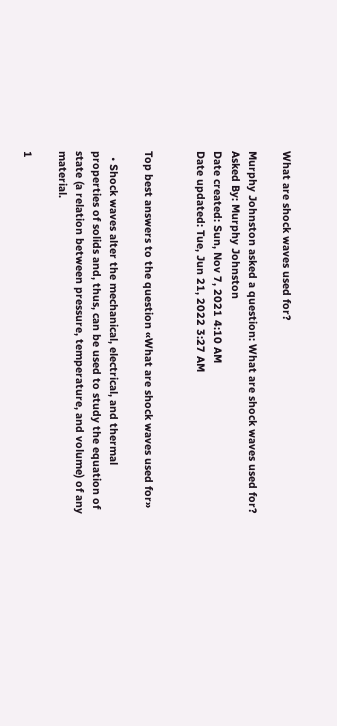What are shock waves used for?

Murphy Johnston asked a question: What are shock waves used for?
Asked By: Murphy Johnston
Date created: Sun, Nov 7, 2021 4:10 AM
Date updated: Tue, Jun 21, 2022 3:27 AM


Top best answers to the question «What are shock waves used for»

  • Shock waves alter the mechanical, electrical, and thermal properties of solids and, thus, can be used to study the equation of state (a relation between pressure, temperature, and volume) of any material.

1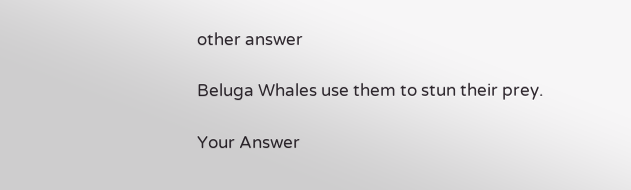other answer

Beluga Whales use them to stun their prey.

Your Answer